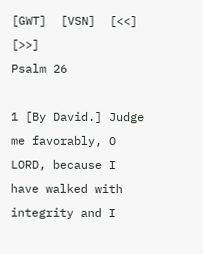[GWT]  [VSN]  [<<]  [>>]
Psalm 26

1 [By David.] Judge me favorably, O LORD, because I have walked with integrity and I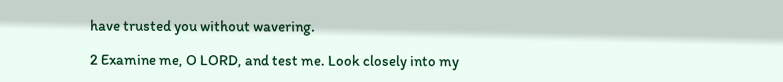have trusted you without wavering.

2 Examine me, O LORD, and test me. Look closely into my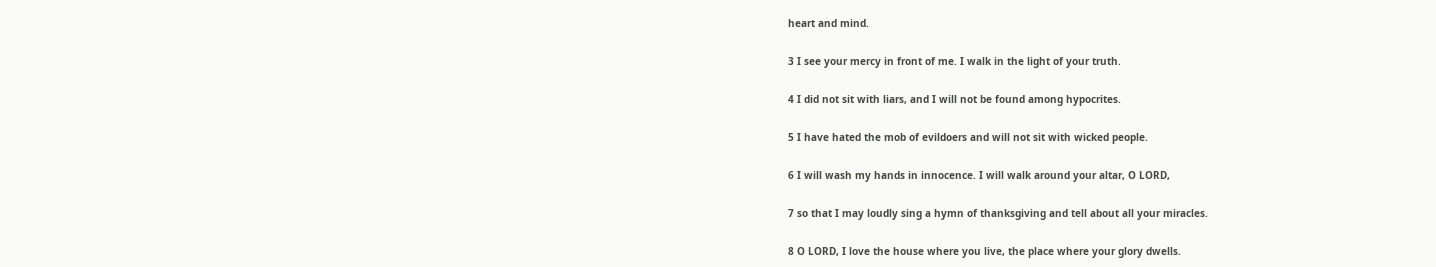heart and mind.

3 I see your mercy in front of me. I walk in the light of your truth.

4 I did not sit with liars, and I will not be found among hypocrites.

5 I have hated the mob of evildoers and will not sit with wicked people.

6 I will wash my hands in innocence. I will walk around your altar, O LORD,

7 so that I may loudly sing a hymn of thanksgiving and tell about all your miracles.

8 O LORD, I love the house where you live, the place where your glory dwells.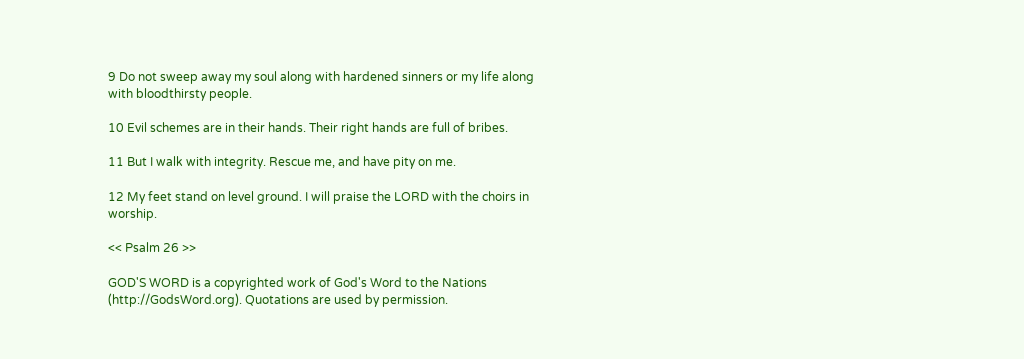9 Do not sweep away my soul along with hardened sinners or my life along with bloodthirsty people.

10 Evil schemes are in their hands. Their right hands are full of bribes.

11 But I walk with integrity. Rescue me, and have pity on me.

12 My feet stand on level ground. I will praise the LORD with the choirs in worship.

<< Psalm 26 >>

GOD'S WORD is a copyrighted work of God's Word to the Nations (http://GodsWord.org). Quotations are used by permission.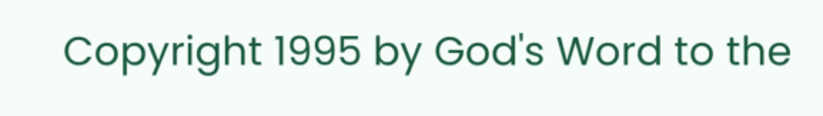Copyright 1995 by God's Word to the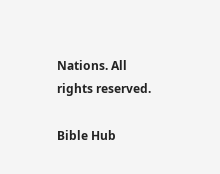Nations. All rights reserved.

Bible Hub